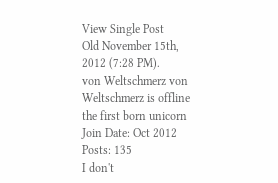View Single Post
Old November 15th, 2012 (7:28 PM).
von Weltschmerz von Weltschmerz is offline
the first born unicorn
Join Date: Oct 2012
Posts: 135
I don't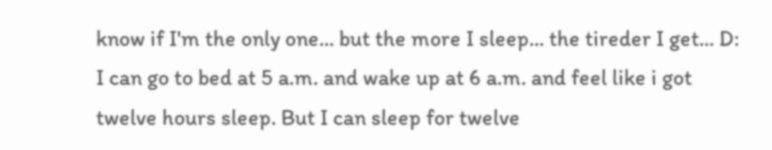know if I'm the only one... but the more I sleep... the tireder I get... D: I can go to bed at 5 a.m. and wake up at 6 a.m. and feel like i got twelve hours sleep. But I can sleep for twelve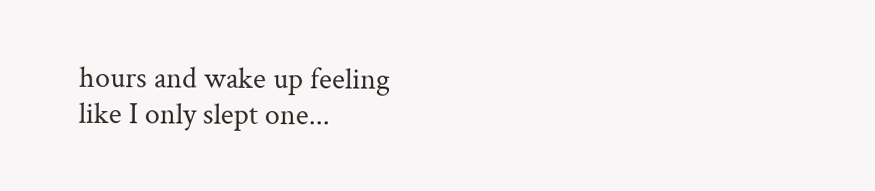hours and wake up feeling like I only slept one...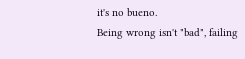it's no bueno.
Being wrong isn't "bad", failing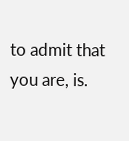to admit that you are, is.